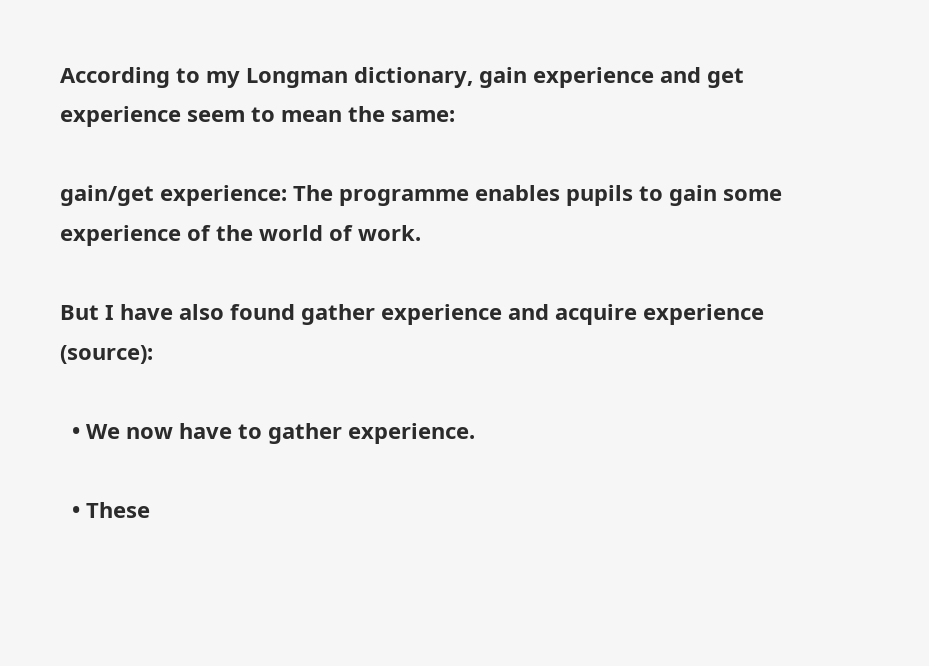According to my Longman dictionary, gain experience and get experience seem to mean the same:

gain/get experience: The programme enables pupils to gain some experience of the world of work.

But I have also found gather experience and acquire experience (source):

  • We now have to gather experience.

  • These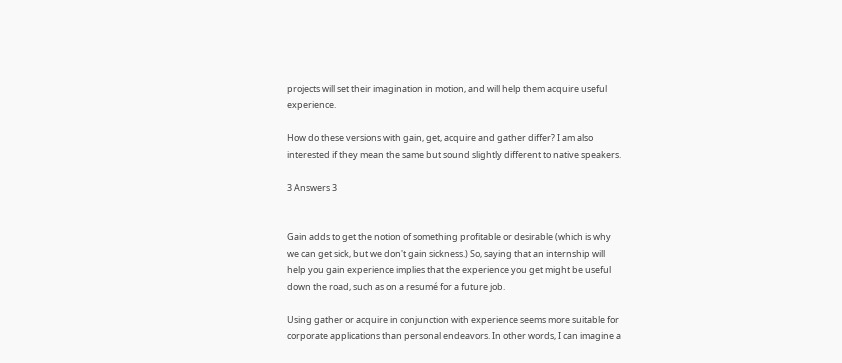projects will set their imagination in motion, and will help them acquire useful experience.

How do these versions with gain, get, acquire and gather differ? I am also interested if they mean the same but sound slightly different to native speakers.

3 Answers 3


Gain adds to get the notion of something profitable or desirable (which is why we can get sick, but we don't gain sickness.) So, saying that an internship will help you gain experience implies that the experience you get might be useful down the road, such as on a resumé for a future job.

Using gather or acquire in conjunction with experience seems more suitable for corporate applications than personal endeavors. In other words, I can imagine a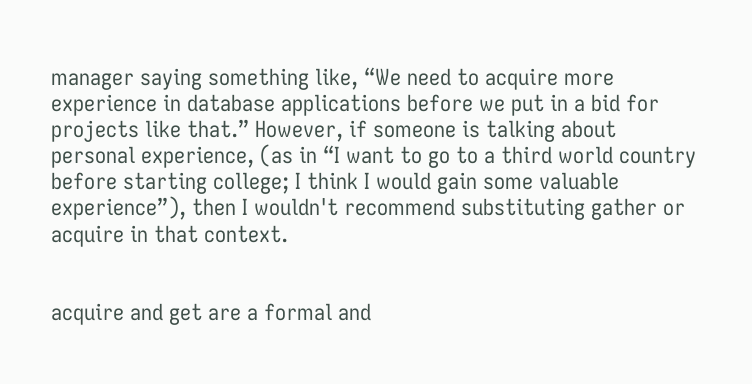manager saying something like, “We need to acquire more experience in database applications before we put in a bid for projects like that.” However, if someone is talking about personal experience, (as in “I want to go to a third world country before starting college; I think I would gain some valuable experience”), then I wouldn't recommend substituting gather or acquire in that context.


acquire and get are a formal and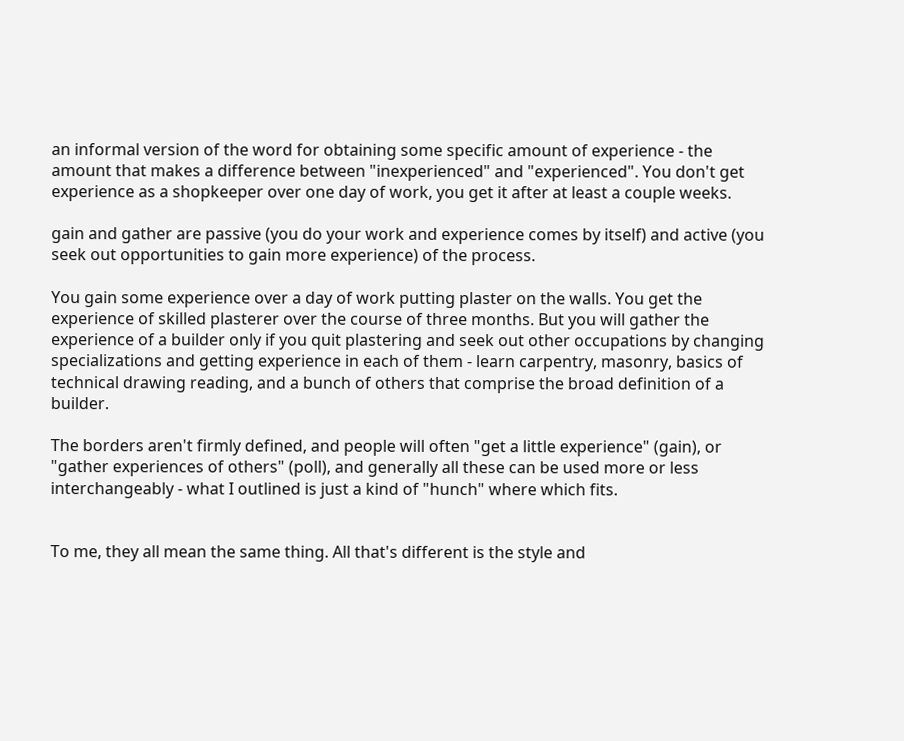an informal version of the word for obtaining some specific amount of experience - the amount that makes a difference between "inexperienced" and "experienced". You don't get experience as a shopkeeper over one day of work, you get it after at least a couple weeks.

gain and gather are passive (you do your work and experience comes by itself) and active (you seek out opportunities to gain more experience) of the process.

You gain some experience over a day of work putting plaster on the walls. You get the experience of skilled plasterer over the course of three months. But you will gather the experience of a builder only if you quit plastering and seek out other occupations by changing specializations and getting experience in each of them - learn carpentry, masonry, basics of technical drawing reading, and a bunch of others that comprise the broad definition of a builder.

The borders aren't firmly defined, and people will often "get a little experience" (gain), or "gather experiences of others" (poll), and generally all these can be used more or less interchangeably - what I outlined is just a kind of "hunch" where which fits.


To me, they all mean the same thing. All that's different is the style and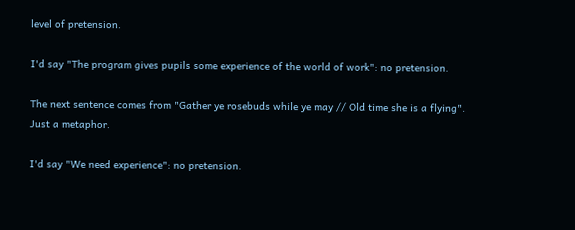level of pretension.

I'd say "The program gives pupils some experience of the world of work": no pretension.

The next sentence comes from "Gather ye rosebuds while ye may // Old time she is a flying". Just a metaphor.

I'd say "We need experience": no pretension.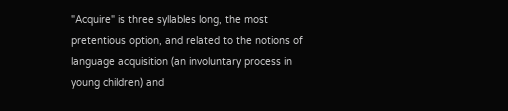"Acquire" is three syllables long, the most pretentious option, and related to the notions of language acquisition (an involuntary process in young children) and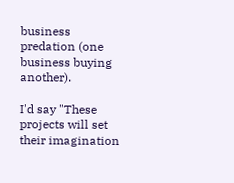business predation (one business buying another).

I'd say "These projects will set their imagination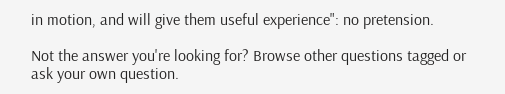in motion, and will give them useful experience": no pretension.

Not the answer you're looking for? Browse other questions tagged or ask your own question.